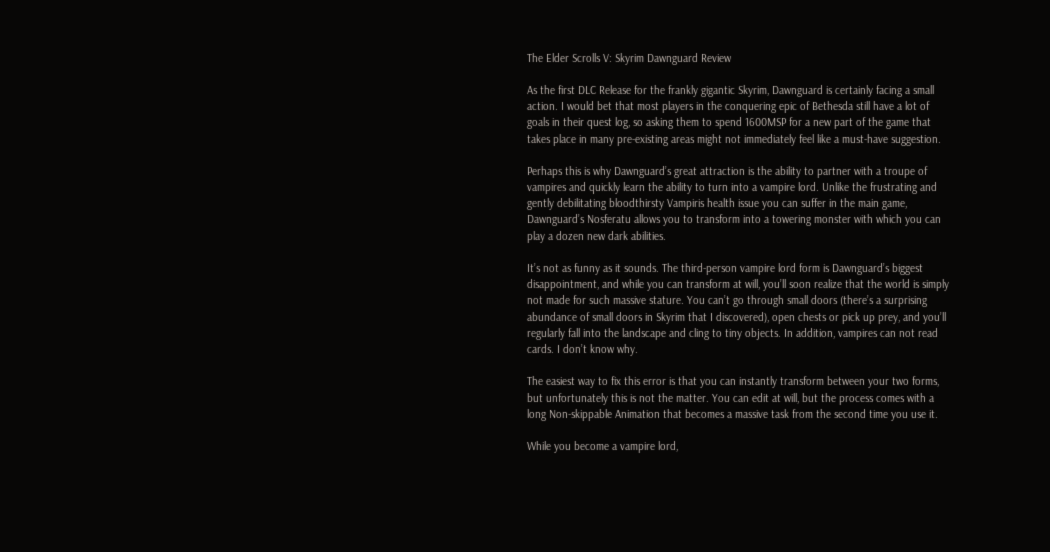The Elder Scrolls V: Skyrim Dawnguard Review

As the first DLC Release for the frankly gigantic Skyrim, Dawnguard is certainly facing a small action. I would bet that most players in the conquering epic of Bethesda still have a lot of goals in their quest log, so asking them to spend 1600MSP for a new part of the game that takes place in many pre-existing areas might not immediately feel like a must-have suggestion.

Perhaps this is why Dawnguard’s great attraction is the ability to partner with a troupe of vampires and quickly learn the ability to turn into a vampire lord. Unlike the frustrating and gently debilitating bloodthirsty Vampiris health issue you can suffer in the main game, Dawnguard’s Nosferatu allows you to transform into a towering monster with which you can play a dozen new dark abilities.

It’s not as funny as it sounds. The third-person vampire lord form is Dawnguard’s biggest disappointment, and while you can transform at will, you’ll soon realize that the world is simply not made for such massive stature. You can’t go through small doors (there’s a surprising abundance of small doors in Skyrim that I discovered), open chests or pick up prey, and you’ll regularly fall into the landscape and cling to tiny objects. In addition, vampires can not read cards. I don’t know why.

The easiest way to fix this error is that you can instantly transform between your two forms, but unfortunately this is not the matter. You can edit at will, but the process comes with a long Non-skippable Animation that becomes a massive task from the second time you use it.

While you become a vampire lord,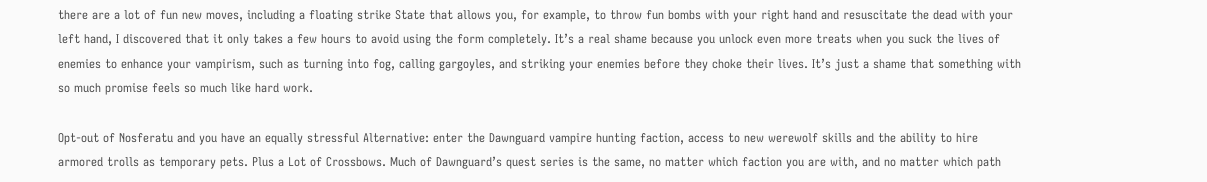there are a lot of fun new moves, including a floating strike State that allows you, for example, to throw fun bombs with your right hand and resuscitate the dead with your left hand, I discovered that it only takes a few hours to avoid using the form completely. It’s a real shame because you unlock even more treats when you suck the lives of enemies to enhance your vampirism, such as turning into fog, calling gargoyles, and striking your enemies before they choke their lives. It’s just a shame that something with so much promise feels so much like hard work.

Opt-out of Nosferatu and you have an equally stressful Alternative: enter the Dawnguard vampire hunting faction, access to new werewolf skills and the ability to hire armored trolls as temporary pets. Plus a Lot of Crossbows. Much of Dawnguard’s quest series is the same, no matter which faction you are with, and no matter which path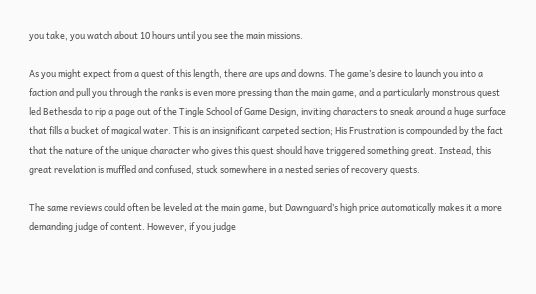you take, you watch about 10 hours until you see the main missions.

As you might expect from a quest of this length, there are ups and downs. The game’s desire to launch you into a faction and pull you through the ranks is even more pressing than the main game, and a particularly monstrous quest led Bethesda to rip a page out of the Tingle School of Game Design, inviting characters to sneak around a huge surface that fills a bucket of magical water. This is an insignificant carpeted section; His Frustration is compounded by the fact that the nature of the unique character who gives this quest should have triggered something great. Instead, this great revelation is muffled and confused, stuck somewhere in a nested series of recovery quests.

The same reviews could often be leveled at the main game, but Dawnguard’s high price automatically makes it a more demanding judge of content. However, if you judge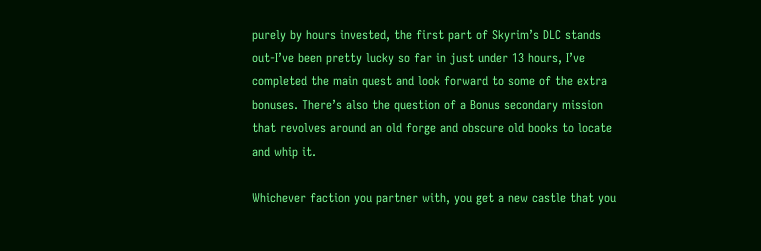purely by hours invested, the first part of Skyrim’s DLC stands out-I’ve been pretty lucky so far in just under 13 hours, I’ve completed the main quest and look forward to some of the extra bonuses. There’s also the question of a Bonus secondary mission that revolves around an old forge and obscure old books to locate and whip it.

Whichever faction you partner with, you get a new castle that you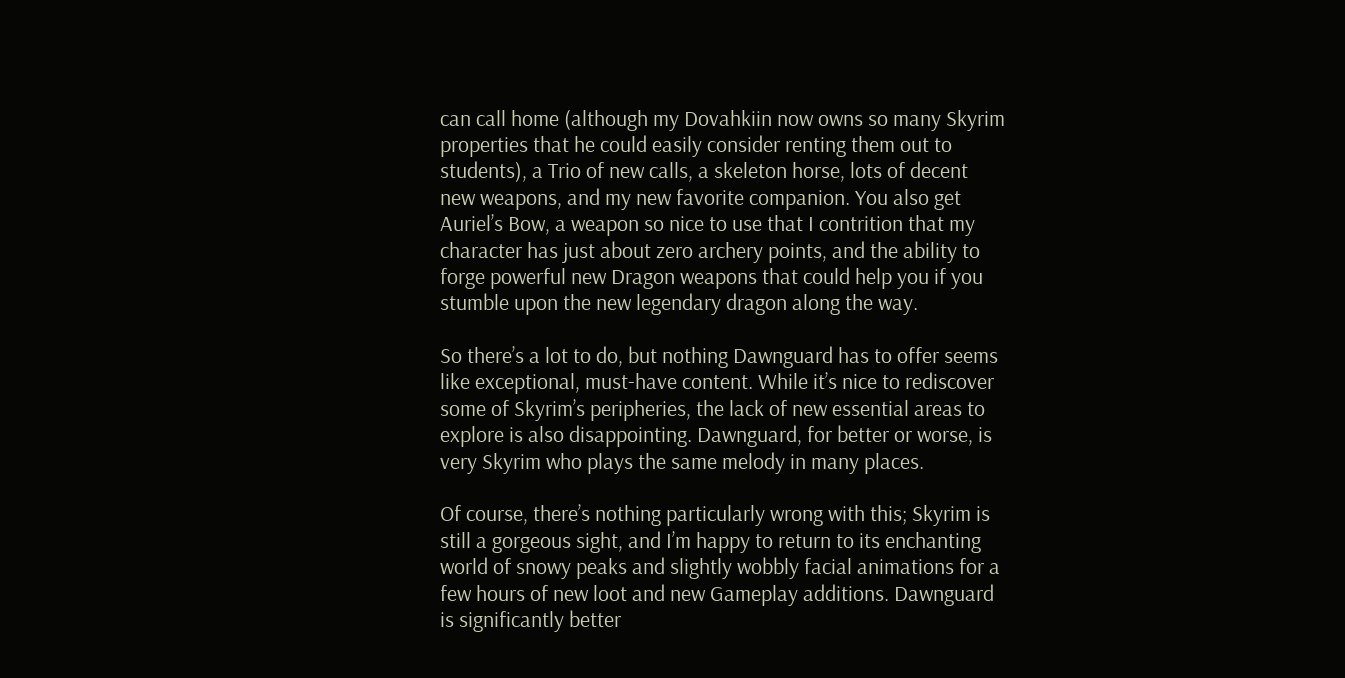can call home (although my Dovahkiin now owns so many Skyrim properties that he could easily consider renting them out to students), a Trio of new calls, a skeleton horse, lots of decent new weapons, and my new favorite companion. You also get Auriel’s Bow, a weapon so nice to use that I contrition that my character has just about zero archery points, and the ability to forge powerful new Dragon weapons that could help you if you stumble upon the new legendary dragon along the way.

So there’s a lot to do, but nothing Dawnguard has to offer seems like exceptional, must-have content. While it’s nice to rediscover some of Skyrim’s peripheries, the lack of new essential areas to explore is also disappointing. Dawnguard, for better or worse, is very Skyrim who plays the same melody in many places.

Of course, there’s nothing particularly wrong with this; Skyrim is still a gorgeous sight, and I’m happy to return to its enchanting world of snowy peaks and slightly wobbly facial animations for a few hours of new loot and new Gameplay additions. Dawnguard is significantly better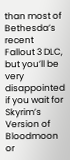than most of Bethesda’s recent Fallout 3 DLC, but you’ll be very disappointed if you wait for Skyrim’s Version of Bloodmoon or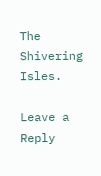The Shivering Isles.

Leave a Reply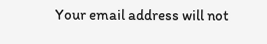Your email address will not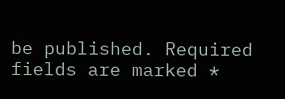be published. Required fields are marked *